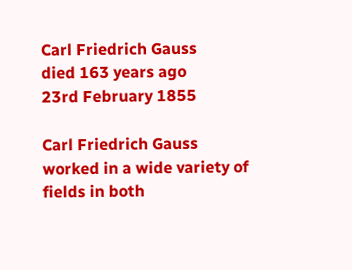Carl Friedrich Gauss
died 163 years ago
23rd February 1855

Carl Friedrich Gauss worked in a wide variety of fields in both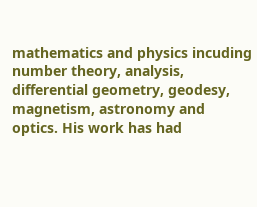mathematics and physics incuding number theory, analysis, differential geometry, geodesy, magnetism, astronomy and optics. His work has had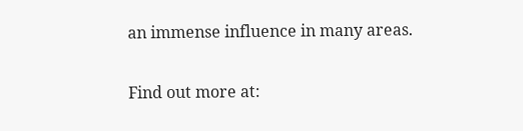an immense influence in many areas.

Find out more at: